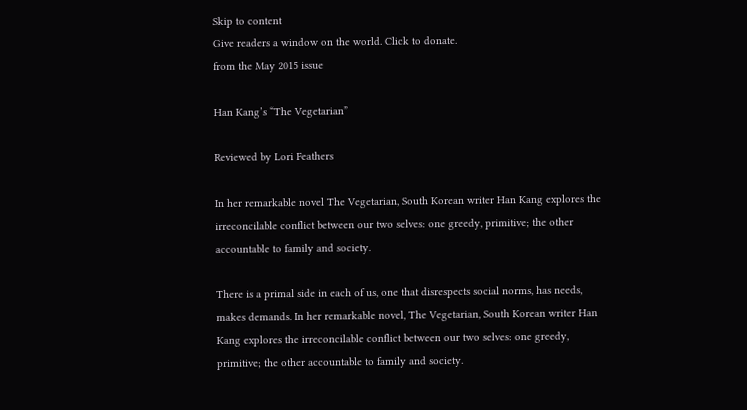Skip to content
Give readers a window on the world. Click to donate.
from the May 2015 issue

Han Kang’s “The Vegetarian”

Reviewed by Lori Feathers

In her remarkable novel The Vegetarian, South Korean writer Han Kang explores the irreconcilable conflict between our two selves: one greedy, primitive; the other accountable to family and society.

There is a primal side in each of us, one that disrespects social norms, has needs, makes demands. In her remarkable novel, The Vegetarian, South Korean writer Han Kang explores the irreconcilable conflict between our two selves: one greedy, primitive; the other accountable to family and society.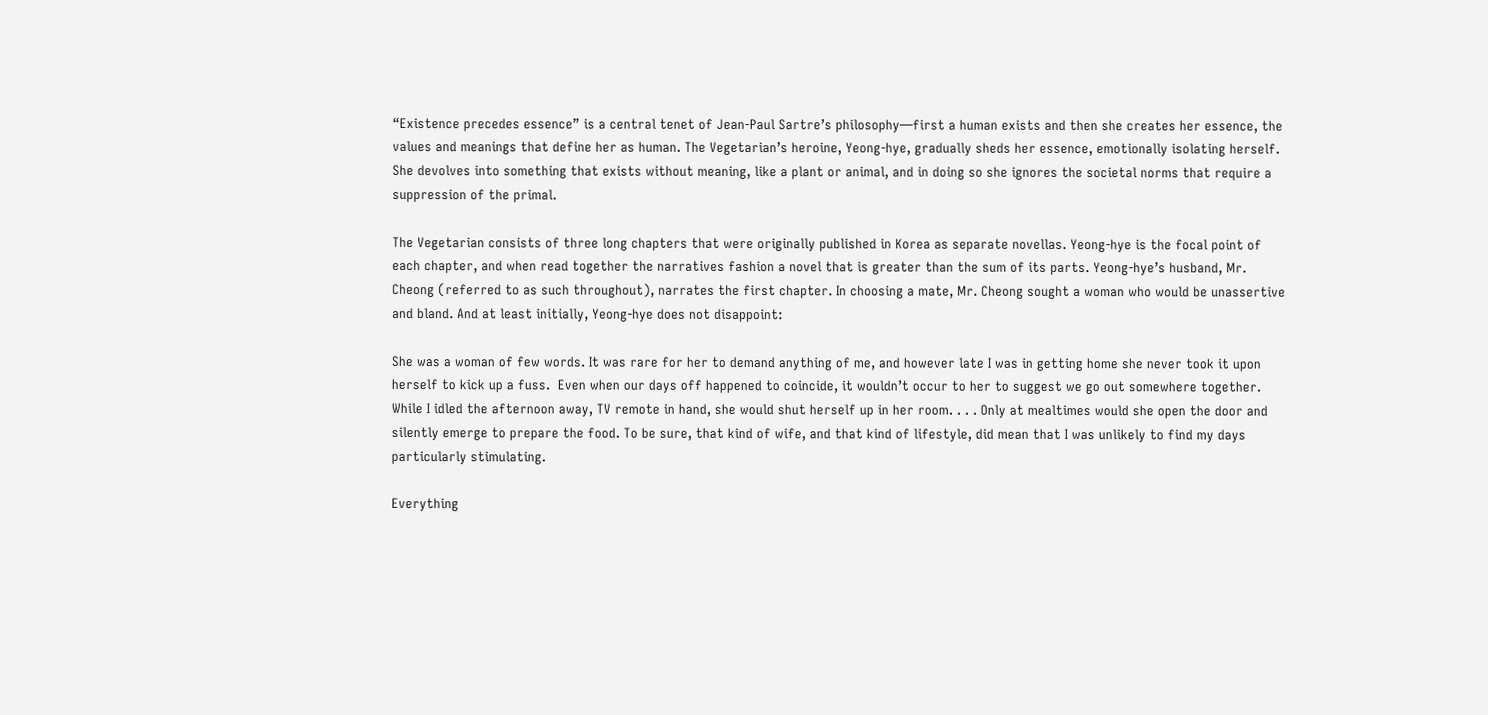“Existence precedes essence” is a central tenet of Jean-Paul Sartre’s philosophy—first a human exists and then she creates her essence, the values and meanings that define her as human. The Vegetarian’s heroine, Yeong-hye, gradually sheds her essence, emotionally isolating herself. She devolves into something that exists without meaning, like a plant or animal, and in doing so she ignores the societal norms that require a suppression of the primal.

The Vegetarian consists of three long chapters that were originally published in Korea as separate novellas. Yeong-hye is the focal point of each chapter, and when read together the narratives fashion a novel that is greater than the sum of its parts. Yeong-hye’s husband, Mr. Cheong (referred to as such throughout), narrates the first chapter. In choosing a mate, Mr. Cheong sought a woman who would be unassertive and bland. And at least initially, Yeong-hye does not disappoint:

She was a woman of few words. It was rare for her to demand anything of me, and however late I was in getting home she never took it upon herself to kick up a fuss.  Even when our days off happened to coincide, it wouldn’t occur to her to suggest we go out somewhere together. While I idled the afternoon away, TV remote in hand, she would shut herself up in her room. . . . Only at mealtimes would she open the door and silently emerge to prepare the food. To be sure, that kind of wife, and that kind of lifestyle, did mean that I was unlikely to find my days particularly stimulating.

Everything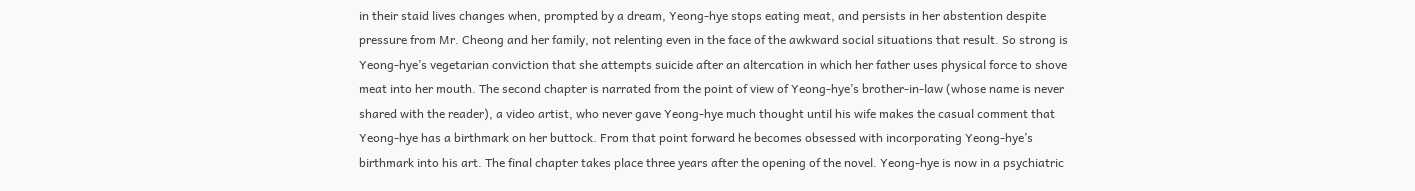in their staid lives changes when, prompted by a dream, Yeong-hye stops eating meat, and persists in her abstention despite pressure from Mr. Cheong and her family, not relenting even in the face of the awkward social situations that result. So strong is Yeong-hye’s vegetarian conviction that she attempts suicide after an altercation in which her father uses physical force to shove meat into her mouth. The second chapter is narrated from the point of view of Yeong-hye’s brother-in-law (whose name is never shared with the reader), a video artist, who never gave Yeong-hye much thought until his wife makes the casual comment that Yeong-hye has a birthmark on her buttock. From that point forward he becomes obsessed with incorporating Yeong-hye’s birthmark into his art. The final chapter takes place three years after the opening of the novel. Yeong-hye is now in a psychiatric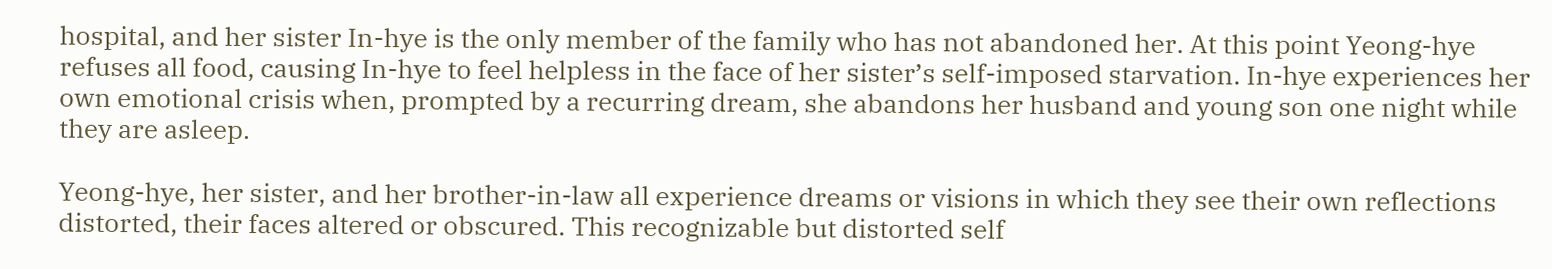hospital, and her sister In-hye is the only member of the family who has not abandoned her. At this point Yeong-hye refuses all food, causing In-hye to feel helpless in the face of her sister’s self-imposed starvation. In-hye experiences her own emotional crisis when, prompted by a recurring dream, she abandons her husband and young son one night while they are asleep.

Yeong-hye, her sister, and her brother-in-law all experience dreams or visions in which they see their own reflections distorted, their faces altered or obscured. This recognizable but distorted self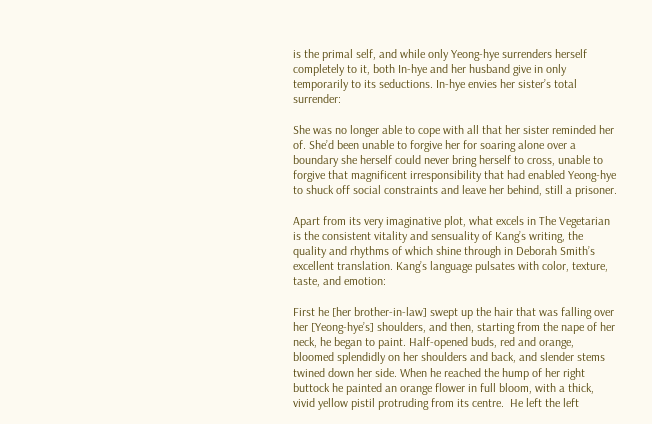is the primal self, and while only Yeong-hye surrenders herself completely to it, both In-hye and her husband give in only temporarily to its seductions. In-hye envies her sister’s total surrender:

She was no longer able to cope with all that her sister reminded her of. She’d been unable to forgive her for soaring alone over a boundary she herself could never bring herself to cross, unable to forgive that magnificent irresponsibility that had enabled Yeong-hye to shuck off social constraints and leave her behind, still a prisoner.

Apart from its very imaginative plot, what excels in The Vegetarian is the consistent vitality and sensuality of Kang’s writing, the quality and rhythms of which shine through in Deborah Smith’s excellent translation. Kang’s language pulsates with color, texture, taste, and emotion:

First he [her brother-in-law] swept up the hair that was falling over her [Yeong-hye’s] shoulders, and then, starting from the nape of her neck, he began to paint. Half-opened buds, red and orange, bloomed splendidly on her shoulders and back, and slender stems twined down her side. When he reached the hump of her right buttock he painted an orange flower in full bloom, with a thick, vivid yellow pistil protruding from its centre.  He left the left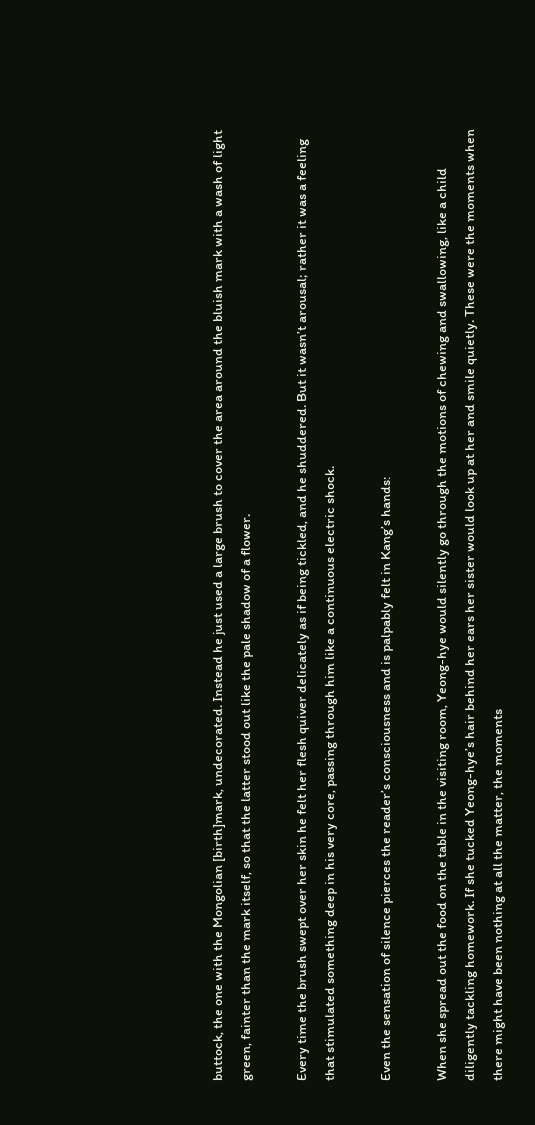buttock, the one with the Mongolian [birth]mark, undecorated. Instead he just used a large brush to cover the area around the bluish mark with a wash of light green, fainter than the mark itself, so that the latter stood out like the pale shadow of a flower.

Every time the brush swept over her skin he felt her flesh quiver delicately as if being tickled, and he shuddered. But it wasn’t arousal; rather it was a feeling that stimulated something deep in his very core, passing through him like a continuous electric shock.

Even the sensation of silence pierces the reader’s consciousness and is palpably felt in Kang’s hands:

When she spread out the food on the table in the visiting room, Yeong-hye would silently go through the motions of chewing and swallowing, like a child diligently tackling homework. If she tucked Yeong-hye’s hair behind her ears her sister would look up at her and smile quietly. These were the moments when there might have been nothing at all the matter, the moments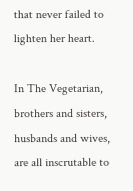that never failed to lighten her heart.

In The Vegetarian, brothers and sisters, husbands and wives, are all inscrutable to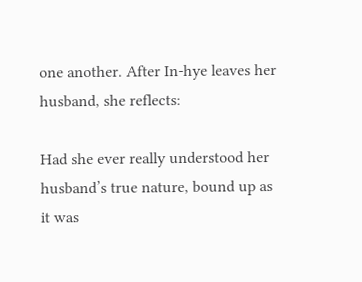one another. After In-hye leaves her husband, she reflects:

Had she ever really understood her husband’s true nature, bound up as it was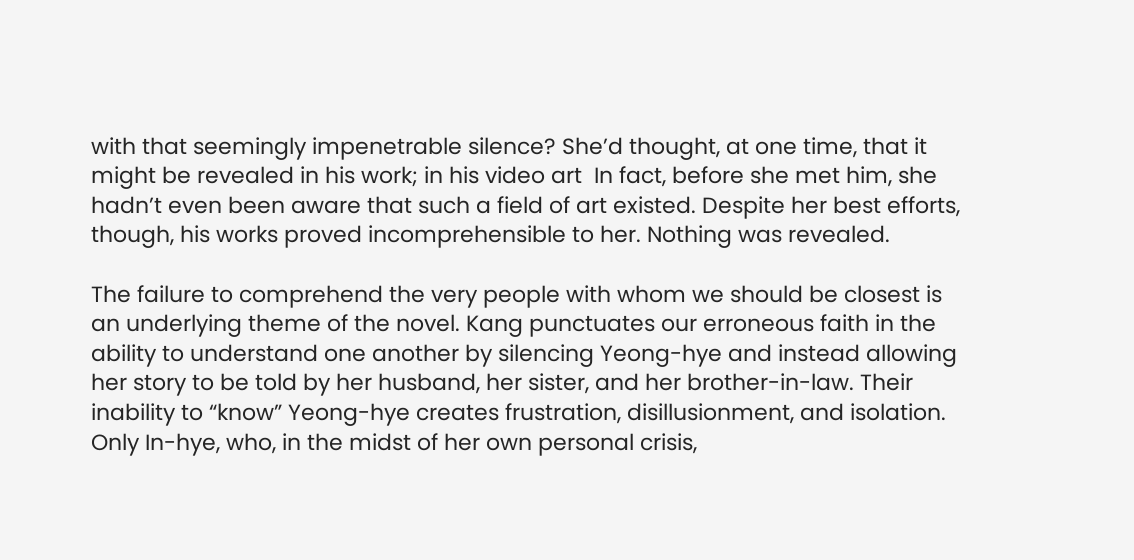with that seemingly impenetrable silence? She’d thought, at one time, that it might be revealed in his work; in his video art  In fact, before she met him, she hadn’t even been aware that such a field of art existed. Despite her best efforts, though, his works proved incomprehensible to her. Nothing was revealed.

The failure to comprehend the very people with whom we should be closest is an underlying theme of the novel. Kang punctuates our erroneous faith in the ability to understand one another by silencing Yeong-hye and instead allowing her story to be told by her husband, her sister, and her brother-in-law. Their inability to “know” Yeong-hye creates frustration, disillusionment, and isolation. Only In-hye, who, in the midst of her own personal crisis,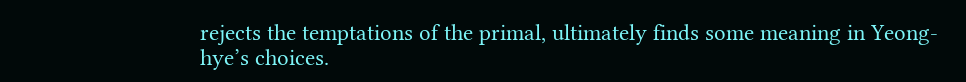rejects the temptations of the primal, ultimately finds some meaning in Yeong-hye’s choices.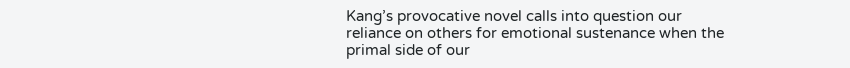Kang’s provocative novel calls into question our reliance on others for emotional sustenance when the primal side of our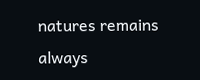natures remains always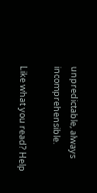unpredictable, always incomprehensible.

Like what you read? Help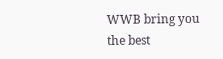WWB bring you the best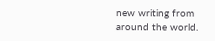new writing from around the world.